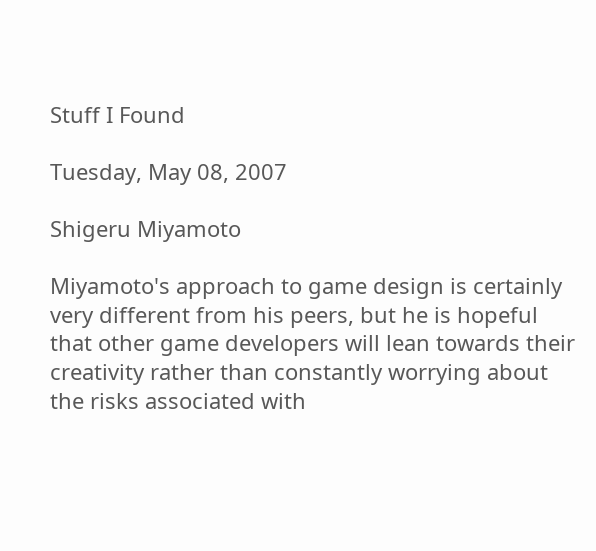Stuff I Found

Tuesday, May 08, 2007

Shigeru Miyamoto

Miyamoto's approach to game design is certainly very different from his peers, but he is hopeful that other game developers will lean towards their creativity rather than constantly worrying about the risks associated with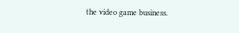the video game business.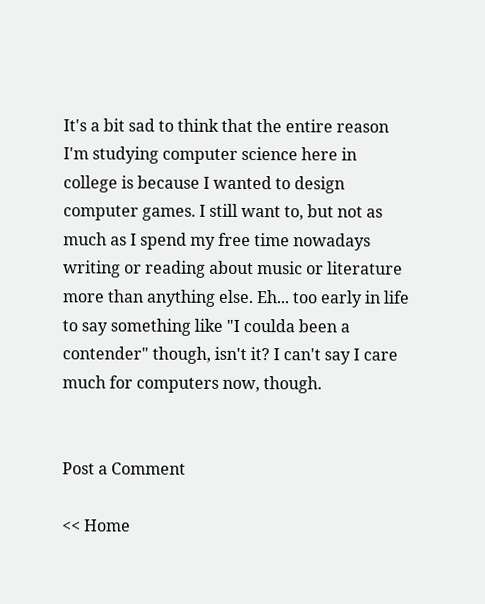It's a bit sad to think that the entire reason I'm studying computer science here in college is because I wanted to design computer games. I still want to, but not as much as I spend my free time nowadays writing or reading about music or literature more than anything else. Eh... too early in life to say something like "I coulda been a contender" though, isn't it? I can't say I care much for computers now, though.


Post a Comment

<< Home